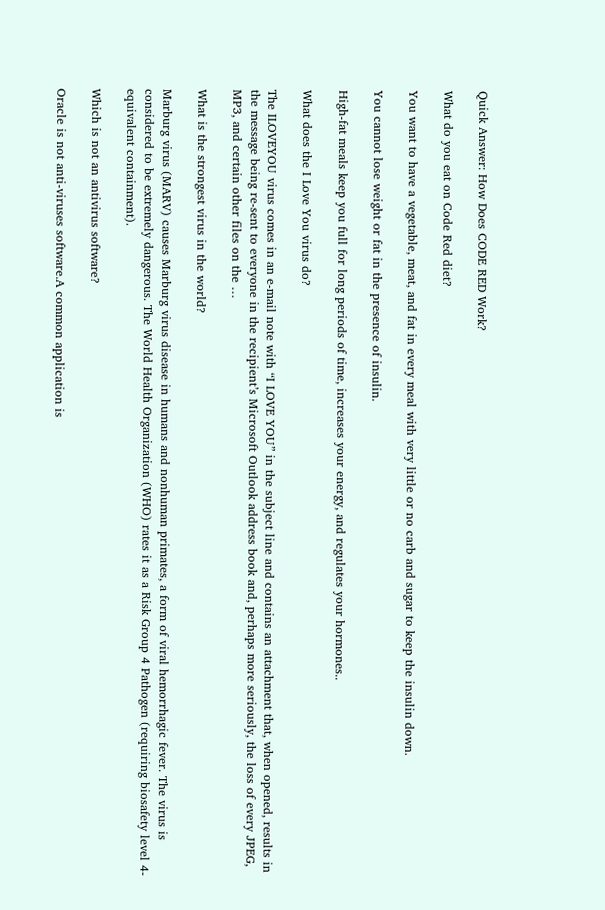Quick Answer: How Does CODE RED Work?

What do you eat on Code Red diet?

You want to have a vegetable, meat, and fat in every meal with very little or no carb and sugar to keep the insulin down.

You cannot lose weight or fat in the presence of insulin.

High-fat meals keep you full for long periods of time, increases your energy, and regulates your hormones..

What does the I Love You virus do?

The ILOVEYOU virus comes in an e-mail note with “I LOVE YOU” in the subject line and contains an attachment that, when opened, results in the message being re-sent to everyone in the recipient’s Microsoft Outlook address book and, perhaps more seriously, the loss of every JPEG, MP3, and certain other files on the …

What is the strongest virus in the world?

Marburg virus (MARV) causes Marburg virus disease in humans and nonhuman primates, a form of viral hemorrhagic fever. The virus is considered to be extremely dangerous. The World Health Organization (WHO) rates it as a Risk Group 4 Pathogen (requiring biosafety level 4-equivalent containment).

Which is not an antivirus software?

Oracle is not anti-viruses software.A common application is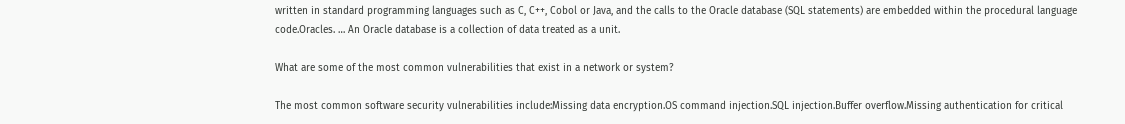written in standard programming languages such as C, C++, Cobol or Java, and the calls to the Oracle database (SQL statements) are embedded within the procedural language code.Oracles. … An Oracle database is a collection of data treated as a unit.

What are some of the most common vulnerabilities that exist in a network or system?

The most common software security vulnerabilities include:Missing data encryption.OS command injection.SQL injection.Buffer overflow.Missing authentication for critical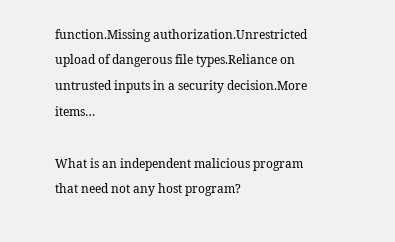function.Missing authorization.Unrestricted upload of dangerous file types.Reliance on untrusted inputs in a security decision.More items…

What is an independent malicious program that need not any host program?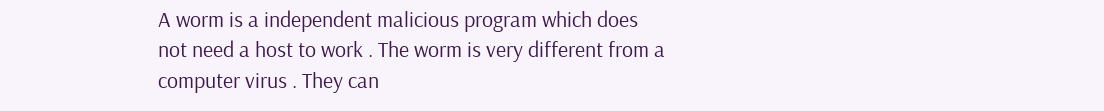A worm is a independent malicious program which does not need a host to work . The worm is very different from a computer virus . They can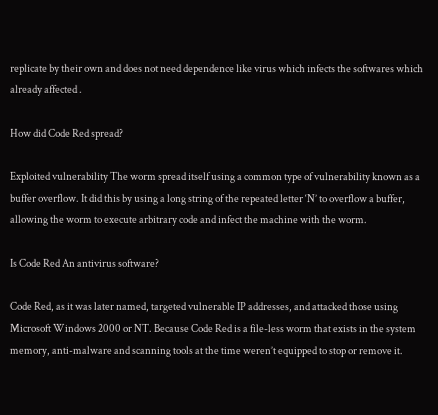replicate by their own and does not need dependence like virus which infects the softwares which already affected .

How did Code Red spread?

Exploited vulnerability The worm spread itself using a common type of vulnerability known as a buffer overflow. It did this by using a long string of the repeated letter ‘N’ to overflow a buffer, allowing the worm to execute arbitrary code and infect the machine with the worm.

Is Code Red An antivirus software?

Code Red, as it was later named, targeted vulnerable IP addresses, and attacked those using Microsoft Windows 2000 or NT. Because Code Red is a file-less worm that exists in the system memory, anti-malware and scanning tools at the time weren’t equipped to stop or remove it.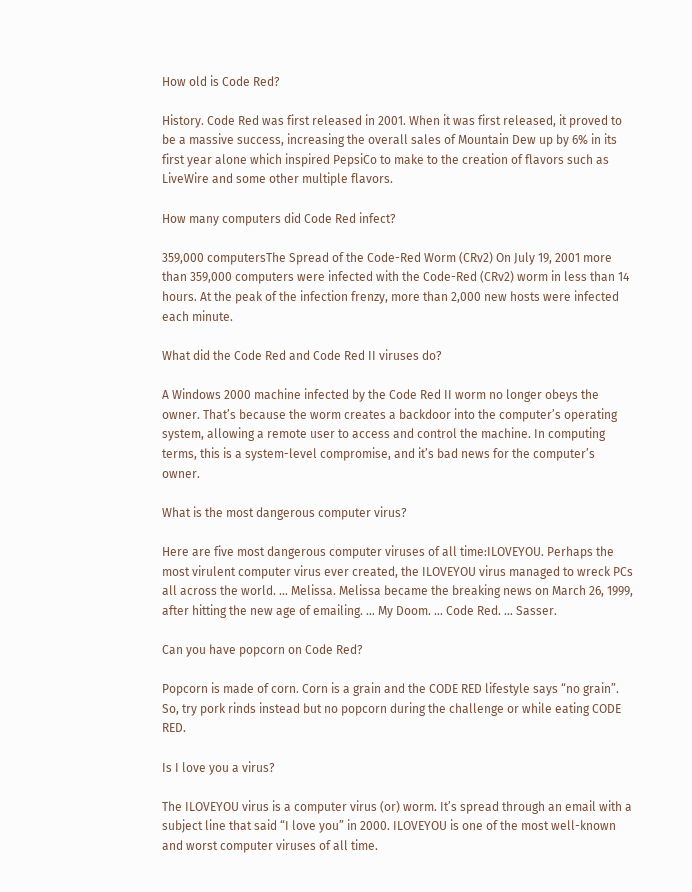How old is Code Red?

History. Code Red was first released in 2001. When it was first released, it proved to be a massive success, increasing the overall sales of Mountain Dew up by 6% in its first year alone which inspired PepsiCo to make to the creation of flavors such as LiveWire and some other multiple flavors.

How many computers did Code Red infect?

359,000 computersThe Spread of the Code-Red Worm (CRv2) On July 19, 2001 more than 359,000 computers were infected with the Code-Red (CRv2) worm in less than 14 hours. At the peak of the infection frenzy, more than 2,000 new hosts were infected each minute.

What did the Code Red and Code Red II viruses do?

A Windows 2000 machine infected by the Code Red II worm no longer obeys the owner. That’s because the worm creates a backdoor into the computer’s operating system, allowing a remote user to access and control the machine. In computing terms, this is a system-level compromise, and it’s bad news for the computer’s owner.

What is the most dangerous computer virus?

Here are five most dangerous computer viruses of all time:ILOVEYOU. Perhaps the most virulent computer virus ever created, the ILOVEYOU virus managed to wreck PCs all across the world. … Melissa. Melissa became the breaking news on March 26, 1999, after hitting the new age of emailing. … My Doom. … Code Red. … Sasser.

Can you have popcorn on Code Red?

Popcorn is made of corn. Corn is a grain and the CODE RED lifestyle says “no grain”. So, try pork rinds instead but no popcorn during the challenge or while eating CODE RED.

Is I love you a virus?

The ILOVEYOU virus is a computer virus (or) worm. It’s spread through an email with a subject line that said “I love you” in 2000. ILOVEYOU is one of the most well-known and worst computer viruses of all time.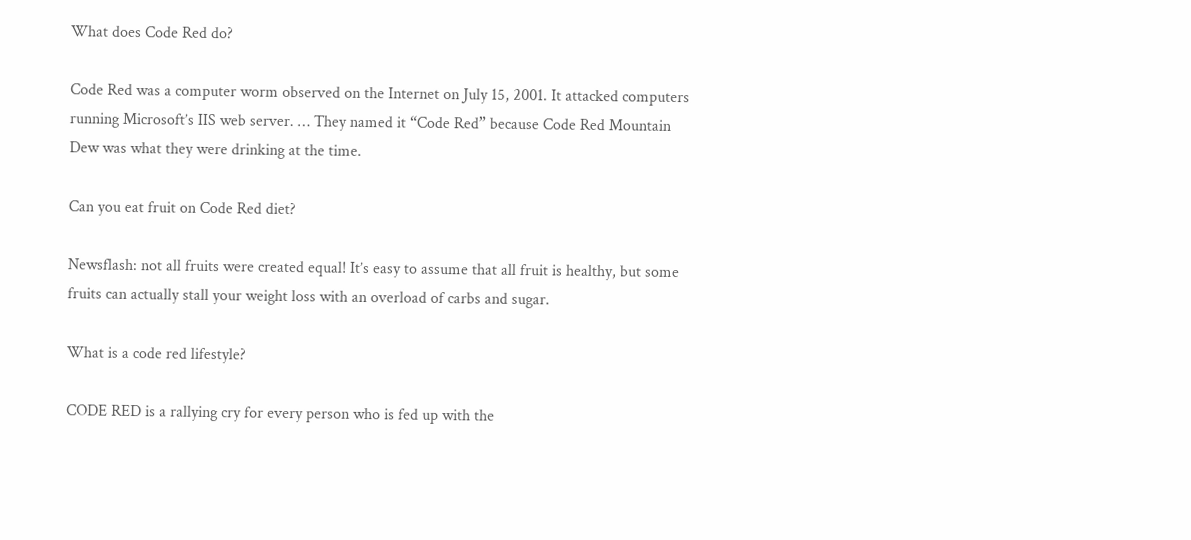What does Code Red do?

Code Red was a computer worm observed on the Internet on July 15, 2001. It attacked computers running Microsoft’s IIS web server. … They named it “Code Red” because Code Red Mountain Dew was what they were drinking at the time.

Can you eat fruit on Code Red diet?

Newsflash: not all fruits were created equal! It’s easy to assume that all fruit is healthy, but some fruits can actually stall your weight loss with an overload of carbs and sugar.

What is a code red lifestyle?

CODE RED is a rallying cry for every person who is fed up with the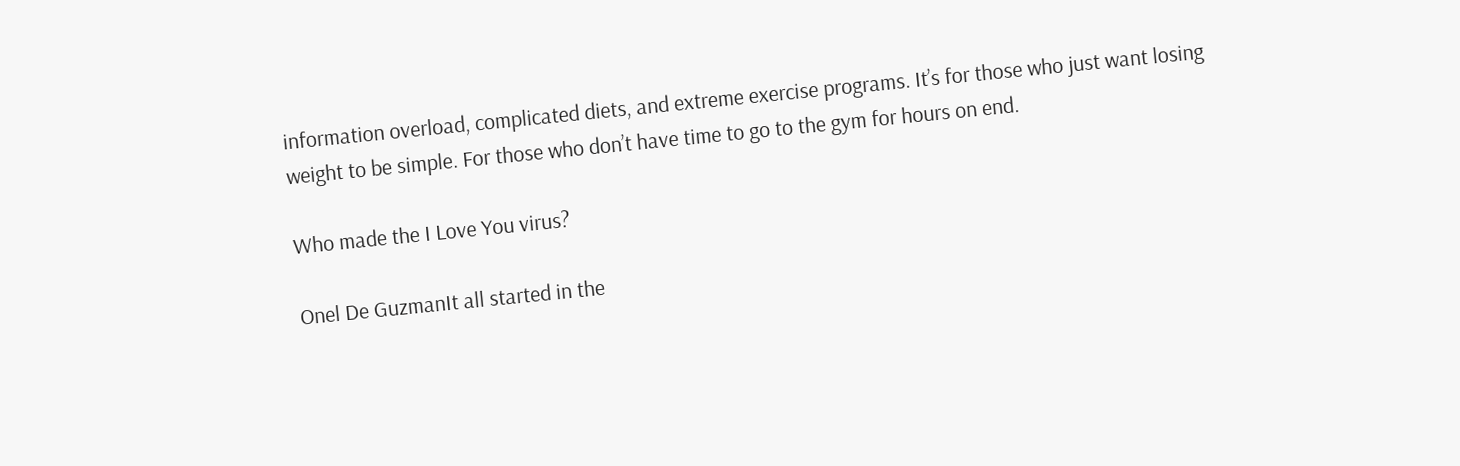information overload, complicated diets, and extreme exercise programs. It’s for those who just want losing weight to be simple. For those who don’t have time to go to the gym for hours on end.

Who made the I Love You virus?

Onel De GuzmanIt all started in the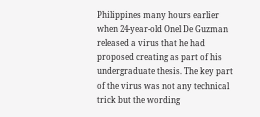Philippines many hours earlier when 24-year-old Onel De Guzman released a virus that he had proposed creating as part of his undergraduate thesis. The key part of the virus was not any technical trick but the wording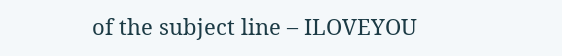of the subject line – ILOVEYOU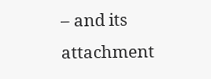– and its attachment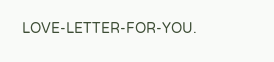LOVE-LETTER-FOR-YOU.